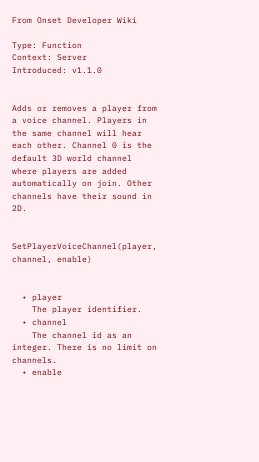From Onset Developer Wiki

Type: Function
Context: Server
Introduced: v1.1.0


Adds or removes a player from a voice channel. Players in the same channel will hear each other. Channel 0 is the default 3D world channel where players are added automatically on join. Other channels have their sound in 2D.


SetPlayerVoiceChannel(player, channel, enable)


  • player
    The player identifier.
  • channel
    The channel id as an integer. There is no limit on channels.
  • enable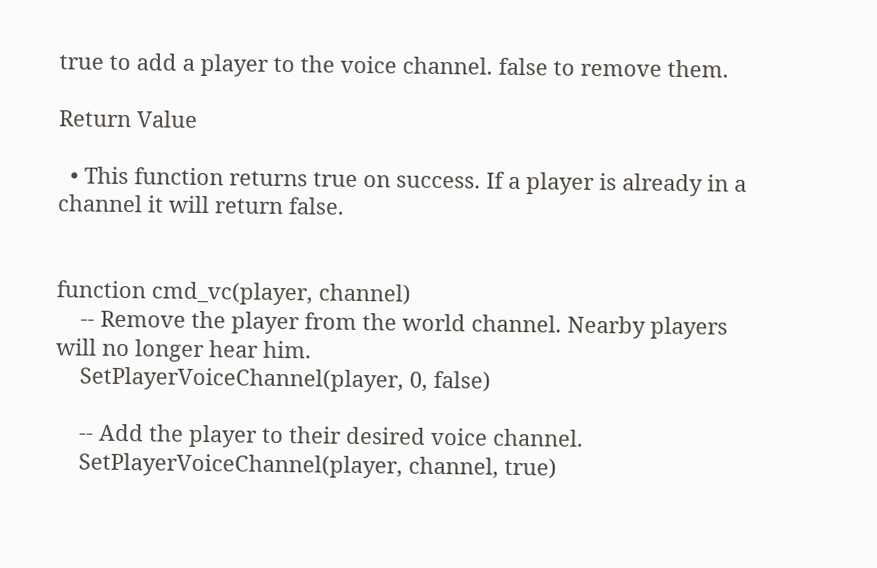true to add a player to the voice channel. false to remove them.

Return Value

  • This function returns true on success. If a player is already in a channel it will return false.


function cmd_vc(player, channel)
    -- Remove the player from the world channel. Nearby players will no longer hear him.
    SetPlayerVoiceChannel(player, 0, false)

    -- Add the player to their desired voice channel.
    SetPlayerVoiceChannel(player, channel, true)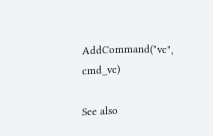AddCommand("vc", cmd_vc)

See also